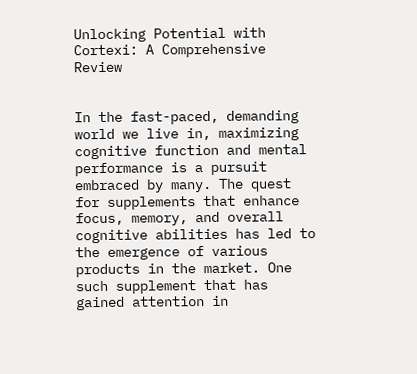Unlocking Potential with Cortexi: A Comprehensive Review


In the fast-paced, demanding world we live in, maximizing cognitive function and mental performance is a pursuit embraced by many. The quest for supplements that enhance focus, memory, and overall cognitive abilities has led to the emergence of various products in the market. One such supplement that has gained attention in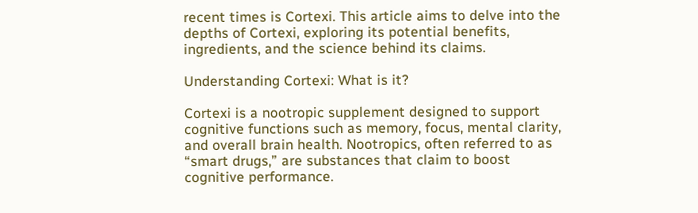recent times is Cortexi. This article aims to delve into the depths of Cortexi, exploring its potential benefits, ingredients, and the science behind its claims.

Understanding Cortexi: What is it?

Cortexi is a nootropic supplement designed to support cognitive functions such as memory, focus, mental clarity, and overall brain health. Nootropics, often referred to as “smart drugs,” are substances that claim to boost cognitive performance.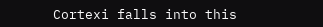Cortexi falls into this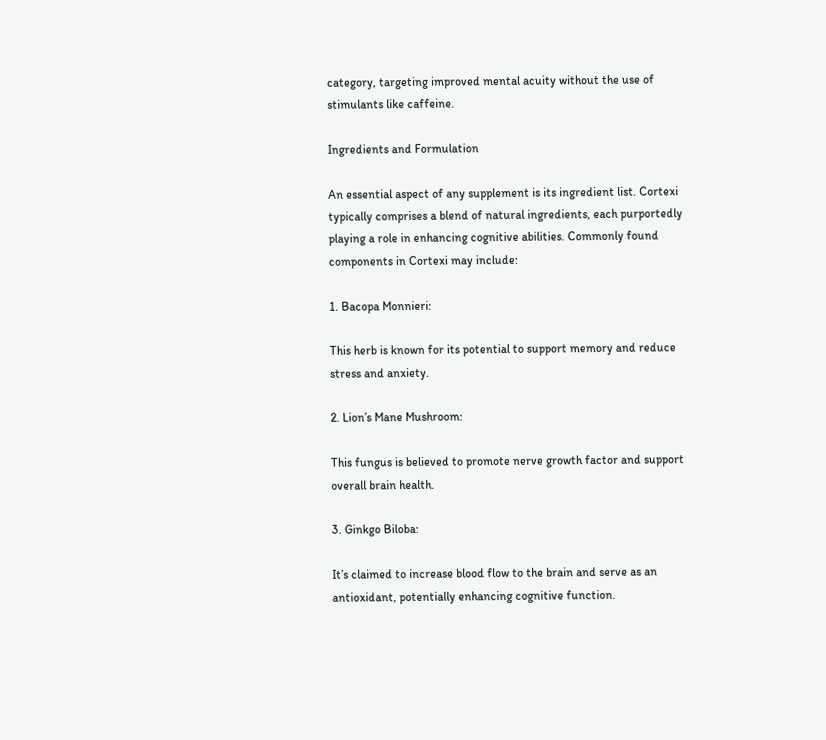category, targeting improved mental acuity without the use of stimulants like caffeine.

Ingredients and Formulation

An essential aspect of any supplement is its ingredient list. Cortexi typically comprises a blend of natural ingredients, each purportedly playing a role in enhancing cognitive abilities. Commonly found components in Cortexi may include:

1. Bacopa Monnieri:

This herb is known for its potential to support memory and reduce stress and anxiety.

2. Lion’s Mane Mushroom:

This fungus is believed to promote nerve growth factor and support overall brain health.

3. Ginkgo Biloba:

It’s claimed to increase blood flow to the brain and serve as an antioxidant, potentially enhancing cognitive function.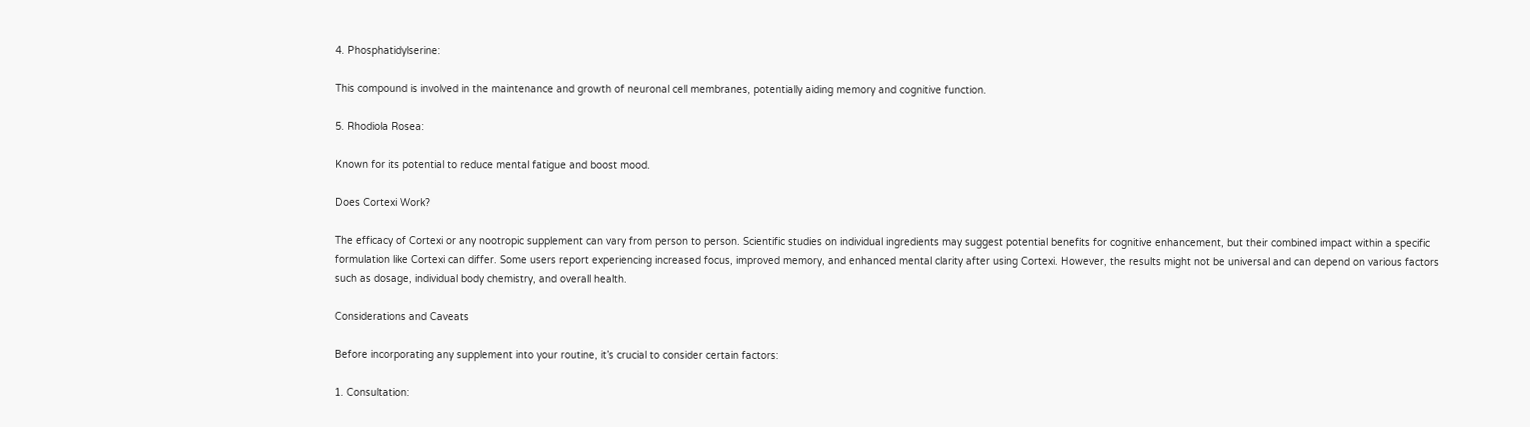4. Phosphatidylserine:

This compound is involved in the maintenance and growth of neuronal cell membranes, potentially aiding memory and cognitive function.

5. Rhodiola Rosea:

Known for its potential to reduce mental fatigue and boost mood.

Does Cortexi Work?

The efficacy of Cortexi or any nootropic supplement can vary from person to person. Scientific studies on individual ingredients may suggest potential benefits for cognitive enhancement, but their combined impact within a specific formulation like Cortexi can differ. Some users report experiencing increased focus, improved memory, and enhanced mental clarity after using Cortexi. However, the results might not be universal and can depend on various factors such as dosage, individual body chemistry, and overall health.

Considerations and Caveats

Before incorporating any supplement into your routine, it’s crucial to consider certain factors:

1. Consultation: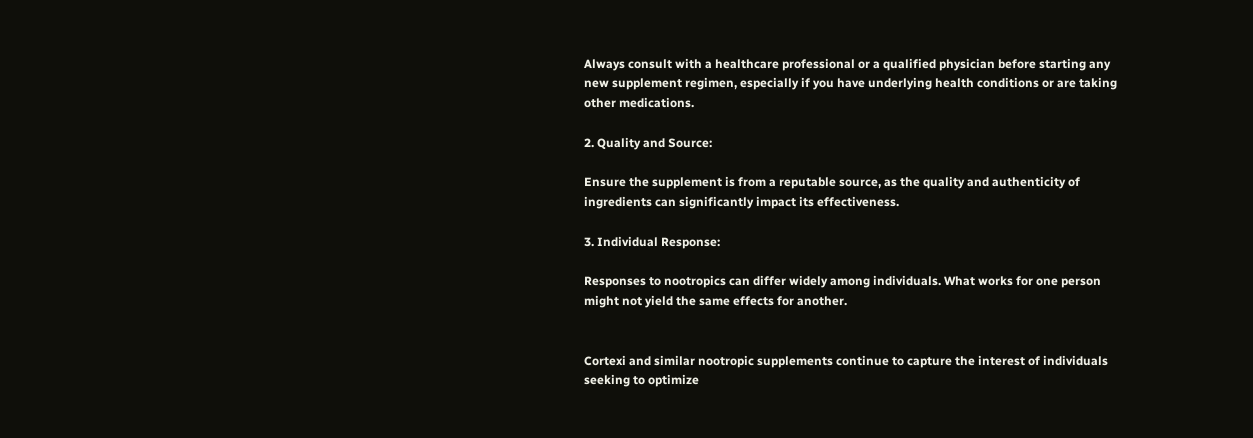Always consult with a healthcare professional or a qualified physician before starting any new supplement regimen, especially if you have underlying health conditions or are taking other medications.

2. Quality and Source:

Ensure the supplement is from a reputable source, as the quality and authenticity of ingredients can significantly impact its effectiveness.

3. Individual Response:

Responses to nootropics can differ widely among individuals. What works for one person might not yield the same effects for another.


Cortexi and similar nootropic supplements continue to capture the interest of individuals seeking to optimize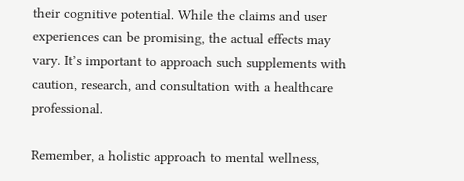their cognitive potential. While the claims and user experiences can be promising, the actual effects may vary. It’s important to approach such supplements with caution, research, and consultation with a healthcare professional.

Remember, a holistic approach to mental wellness,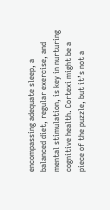encompassing adequate sleep, a balanced diet, regular exercise, and mental stimulation, is key in nurturing cognitive health. Cortexi might be a piece of the puzzle, but it’s not a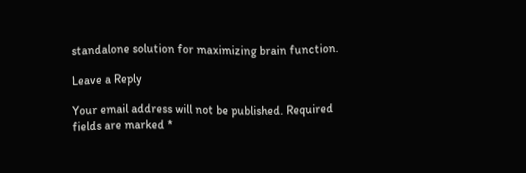standalone solution for maximizing brain function.

Leave a Reply

Your email address will not be published. Required fields are marked *